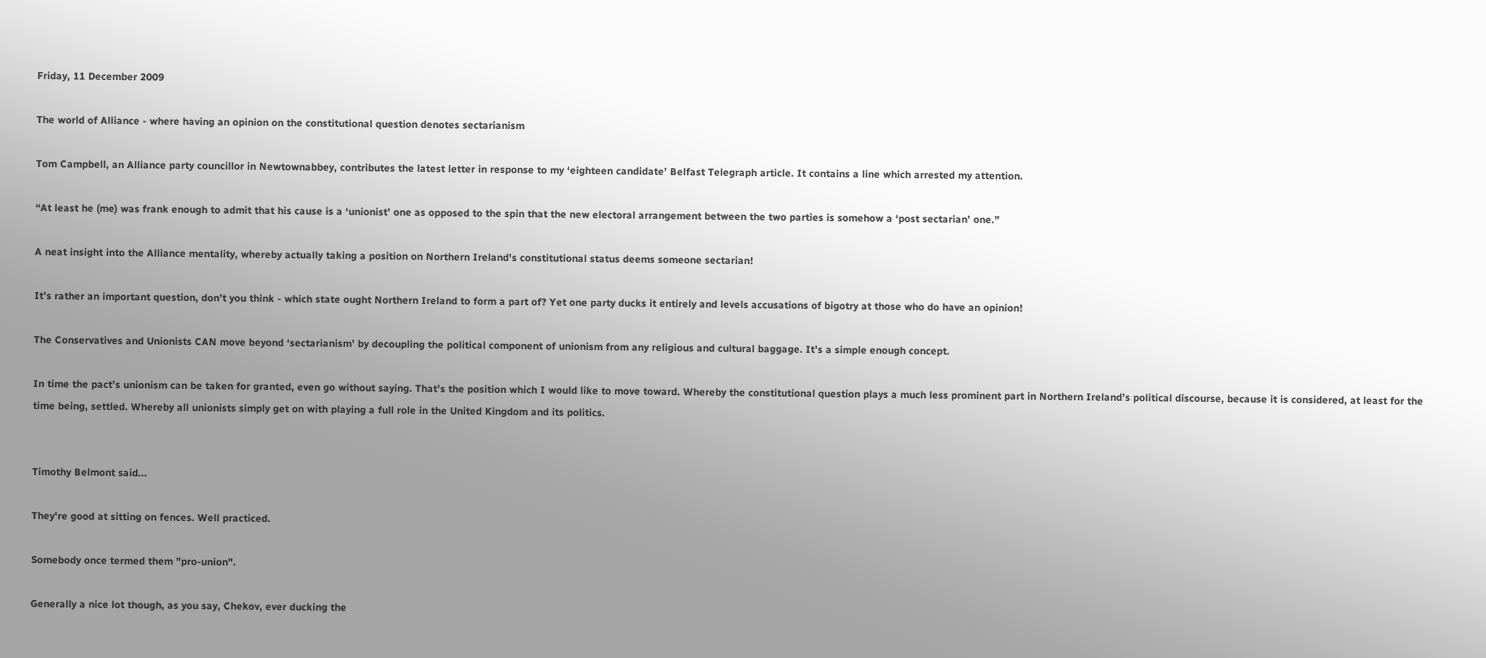Friday, 11 December 2009

The world of Alliance - where having an opinion on the constitutional question denotes sectarianism

Tom Campbell, an Alliance party councillor in Newtownabbey, contributes the latest letter in response to my ‘eighteen candidate’ Belfast Telegraph article. It contains a line which arrested my attention.

“At least he (me) was frank enough to admit that his cause is a ‘unionist’ one as opposed to the spin that the new electoral arrangement between the two parties is somehow a ‘post sectarian’ one.”

A neat insight into the Alliance mentality, whereby actually taking a position on Northern Ireland's constitutional status deems someone sectarian!

It’s rather an important question, don’t you think - which state ought Northern Ireland to form a part of? Yet one party ducks it entirely and levels accusations of bigotry at those who do have an opinion!

The Conservatives and Unionists CAN move beyond ‘sectarianism’ by decoupling the political component of unionism from any religious and cultural baggage. It’s a simple enough concept.

In time the pact’s unionism can be taken for granted, even go without saying. That’s the position which I would like to move toward. Whereby the constitutional question plays a much less prominent part in Northern Ireland’s political discourse, because it is considered, at least for the time being, settled. Whereby all unionists simply get on with playing a full role in the United Kingdom and its politics.


Timothy Belmont said...

They're good at sitting on fences. Well practiced.

Somebody once termed them "pro-union".

Generally a nice lot though, as you say, Chekov, ever ducking the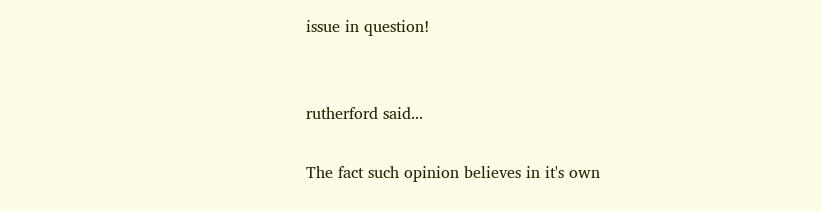issue in question!


rutherford said...

The fact such opinion believes in it's own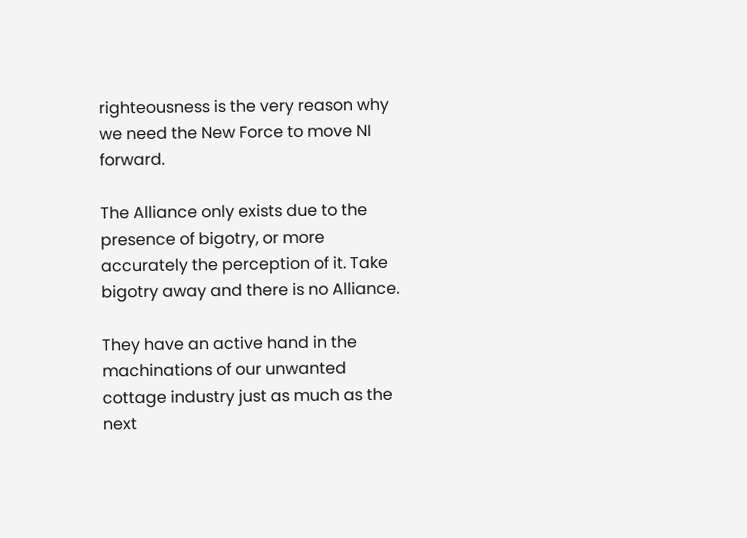righteousness is the very reason why we need the New Force to move NI forward.

The Alliance only exists due to the presence of bigotry, or more accurately the perception of it. Take bigotry away and there is no Alliance.

They have an active hand in the machinations of our unwanted cottage industry just as much as the next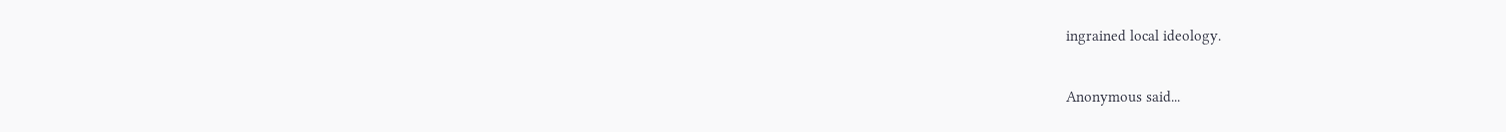ingrained local ideology.

Anonymous said...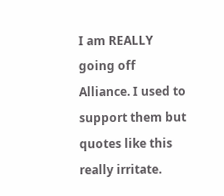I am REALLY going off Alliance. I used to support them but quotes like this really irritate.